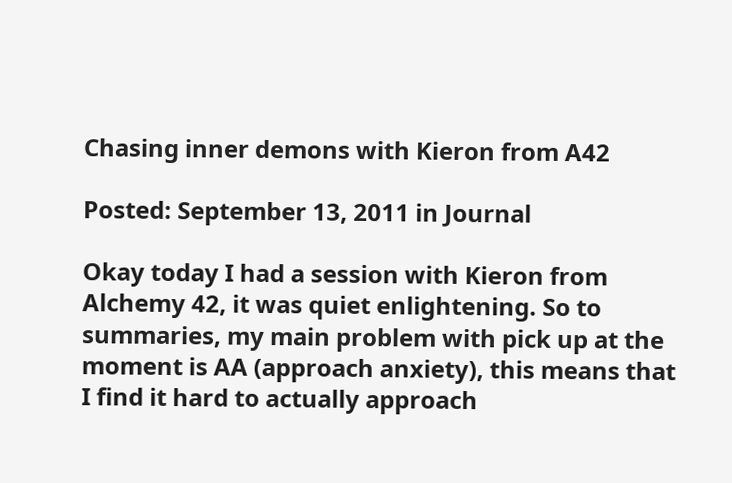Chasing inner demons with Kieron from A42

Posted: September 13, 2011 in Journal

Okay today I had a session with Kieron from Alchemy 42, it was quiet enlightening. So to summaries, my main problem with pick up at the moment is AA (approach anxiety), this means that I find it hard to actually approach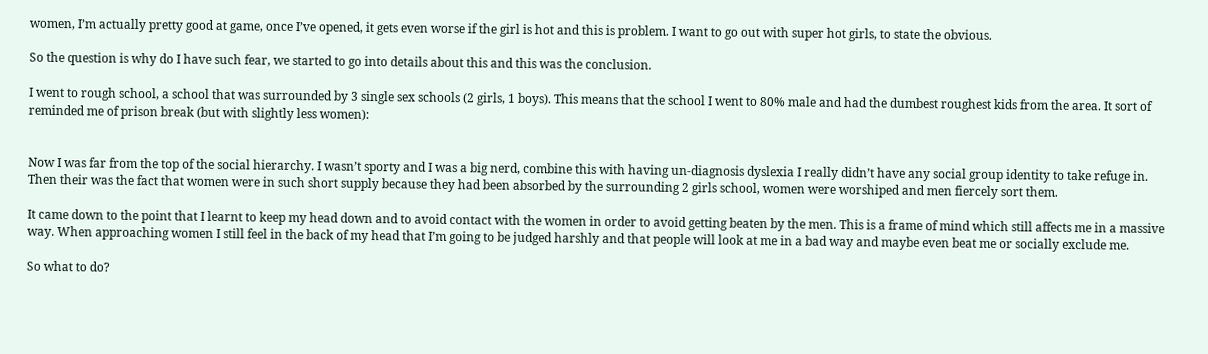women, I’m actually pretty good at game, once I’ve opened, it gets even worse if the girl is hot and this is problem. I want to go out with super hot girls, to state the obvious.

So the question is why do I have such fear, we started to go into details about this and this was the conclusion.

I went to rough school, a school that was surrounded by 3 single sex schools (2 girls, 1 boys). This means that the school I went to 80% male and had the dumbest roughest kids from the area. It sort of reminded me of prison break (but with slightly less women):


Now I was far from the top of the social hierarchy. I wasn’t sporty and I was a big nerd, combine this with having un-diagnosis dyslexia I really didn’t have any social group identity to take refuge in.  Then their was the fact that women were in such short supply because they had been absorbed by the surrounding 2 girls school, women were worshiped and men fiercely sort them.

It came down to the point that I learnt to keep my head down and to avoid contact with the women in order to avoid getting beaten by the men. This is a frame of mind which still affects me in a massive way. When approaching women I still feel in the back of my head that I’m going to be judged harshly and that people will look at me in a bad way and maybe even beat me or socially exclude me.

So what to do?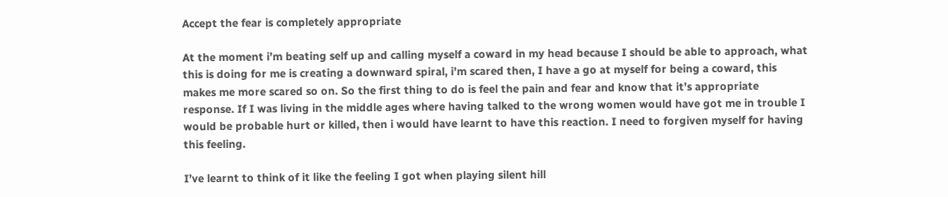Accept the fear is completely appropriate

At the moment i’m beating self up and calling myself a coward in my head because I should be able to approach, what this is doing for me is creating a downward spiral, i’m scared then, I have a go at myself for being a coward, this makes me more scared so on. So the first thing to do is feel the pain and fear and know that it’s appropriate response. If I was living in the middle ages where having talked to the wrong women would have got me in trouble I would be probable hurt or killed, then i would have learnt to have this reaction. I need to forgiven myself for having this feeling.

I’ve learnt to think of it like the feeling I got when playing silent hill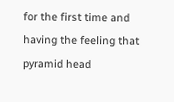for the first time and having the feeling that pyramid head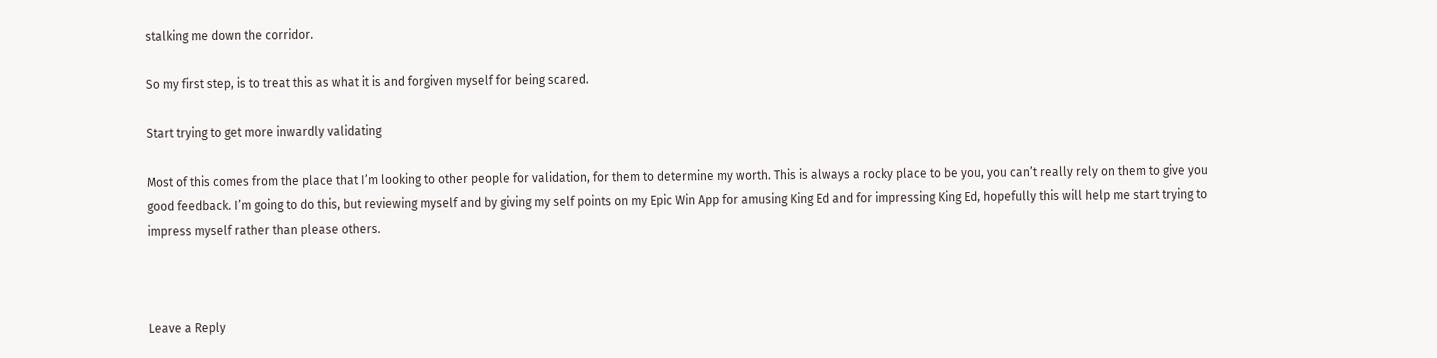stalking me down the corridor.

So my first step, is to treat this as what it is and forgiven myself for being scared.

Start trying to get more inwardly validating

Most of this comes from the place that I’m looking to other people for validation, for them to determine my worth. This is always a rocky place to be you, you can’t really rely on them to give you good feedback. I’m going to do this, but reviewing myself and by giving my self points on my Epic Win App for amusing King Ed and for impressing King Ed, hopefully this will help me start trying to impress myself rather than please others.



Leave a Reply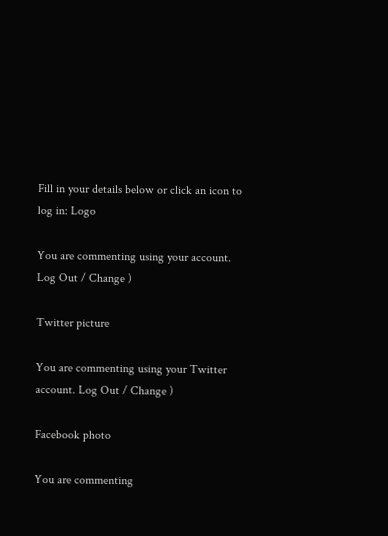Fill in your details below or click an icon to log in: Logo

You are commenting using your account. Log Out / Change )

Twitter picture

You are commenting using your Twitter account. Log Out / Change )

Facebook photo

You are commenting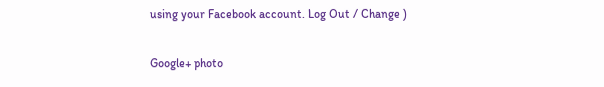using your Facebook account. Log Out / Change )

Google+ photo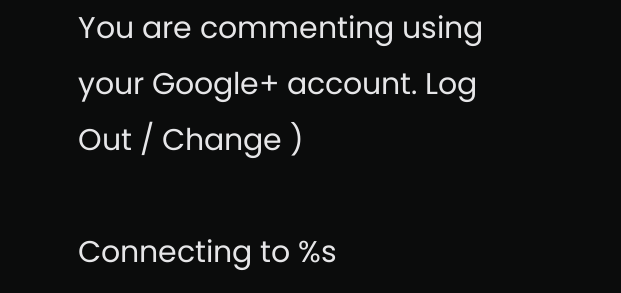You are commenting using your Google+ account. Log Out / Change )

Connecting to %s